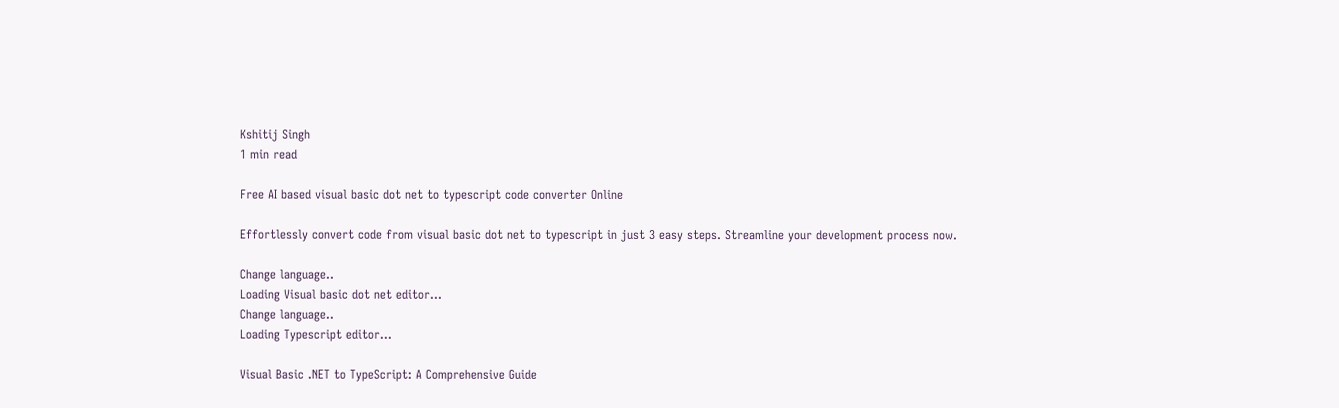Kshitij Singh
1 min read

Free AI based visual basic dot net to typescript code converter Online

Effortlessly convert code from visual basic dot net to typescript in just 3 easy steps. Streamline your development process now.

Change language..
Loading Visual basic dot net editor...
Change language..
Loading Typescript editor...

Visual Basic .NET to TypeScript: A Comprehensive Guide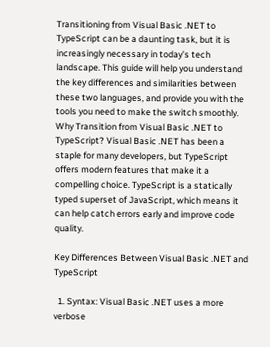Transitioning from Visual Basic .NET to TypeScript can be a daunting task, but it is increasingly necessary in today’s tech landscape. This guide will help you understand the key differences and similarities between these two languages, and provide you with the tools you need to make the switch smoothly. Why Transition from Visual Basic .NET to TypeScript? Visual Basic .NET has been a staple for many developers, but TypeScript offers modern features that make it a compelling choice. TypeScript is a statically typed superset of JavaScript, which means it can help catch errors early and improve code quality.

Key Differences Between Visual Basic .NET and TypeScript

  1. Syntax: Visual Basic .NET uses a more verbose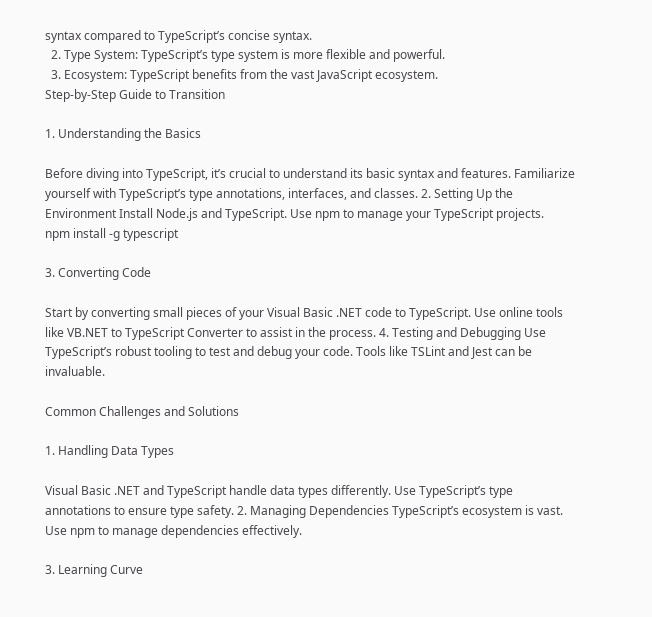syntax compared to TypeScript’s concise syntax.
  2. Type System: TypeScript’s type system is more flexible and powerful.
  3. Ecosystem: TypeScript benefits from the vast JavaScript ecosystem.
Step-by-Step Guide to Transition

1. Understanding the Basics

Before diving into TypeScript, it’s crucial to understand its basic syntax and features. Familiarize yourself with TypeScript’s type annotations, interfaces, and classes. 2. Setting Up the Environment Install Node.js and TypeScript. Use npm to manage your TypeScript projects.
npm install -g typescript

3. Converting Code

Start by converting small pieces of your Visual Basic .NET code to TypeScript. Use online tools like VB.NET to TypeScript Converter to assist in the process. 4. Testing and Debugging Use TypeScript’s robust tooling to test and debug your code. Tools like TSLint and Jest can be invaluable.

Common Challenges and Solutions

1. Handling Data Types

Visual Basic .NET and TypeScript handle data types differently. Use TypeScript’s type annotations to ensure type safety. 2. Managing Dependencies TypeScript’s ecosystem is vast. Use npm to manage dependencies effectively.

3. Learning Curve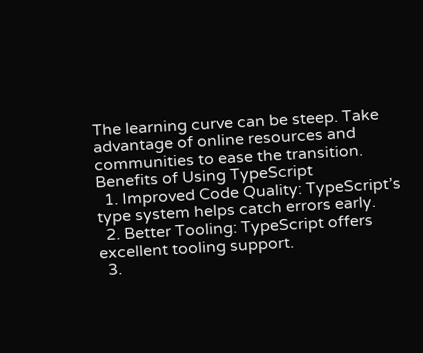The learning curve can be steep. Take advantage of online resources and communities to ease the transition. Benefits of Using TypeScript
  1. Improved Code Quality: TypeScript’s type system helps catch errors early.
  2. Better Tooling: TypeScript offers excellent tooling support.
  3.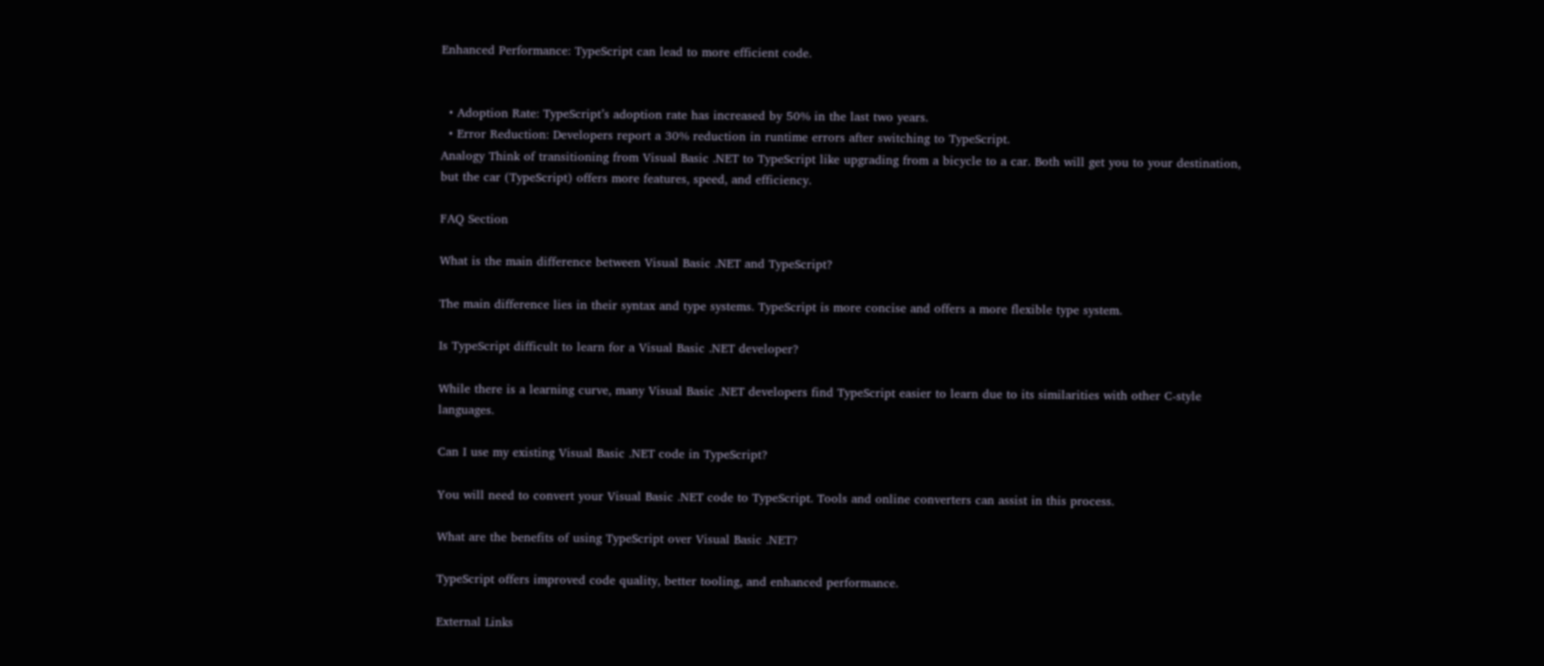Enhanced Performance: TypeScript can lead to more efficient code.


  • Adoption Rate: TypeScript’s adoption rate has increased by 50% in the last two years.
  • Error Reduction: Developers report a 30% reduction in runtime errors after switching to TypeScript.
Analogy Think of transitioning from Visual Basic .NET to TypeScript like upgrading from a bicycle to a car. Both will get you to your destination, but the car (TypeScript) offers more features, speed, and efficiency.

FAQ Section

What is the main difference between Visual Basic .NET and TypeScript?

The main difference lies in their syntax and type systems. TypeScript is more concise and offers a more flexible type system.

Is TypeScript difficult to learn for a Visual Basic .NET developer?

While there is a learning curve, many Visual Basic .NET developers find TypeScript easier to learn due to its similarities with other C-style languages.

Can I use my existing Visual Basic .NET code in TypeScript?

You will need to convert your Visual Basic .NET code to TypeScript. Tools and online converters can assist in this process.

What are the benefits of using TypeScript over Visual Basic .NET?

TypeScript offers improved code quality, better tooling, and enhanced performance.

External Links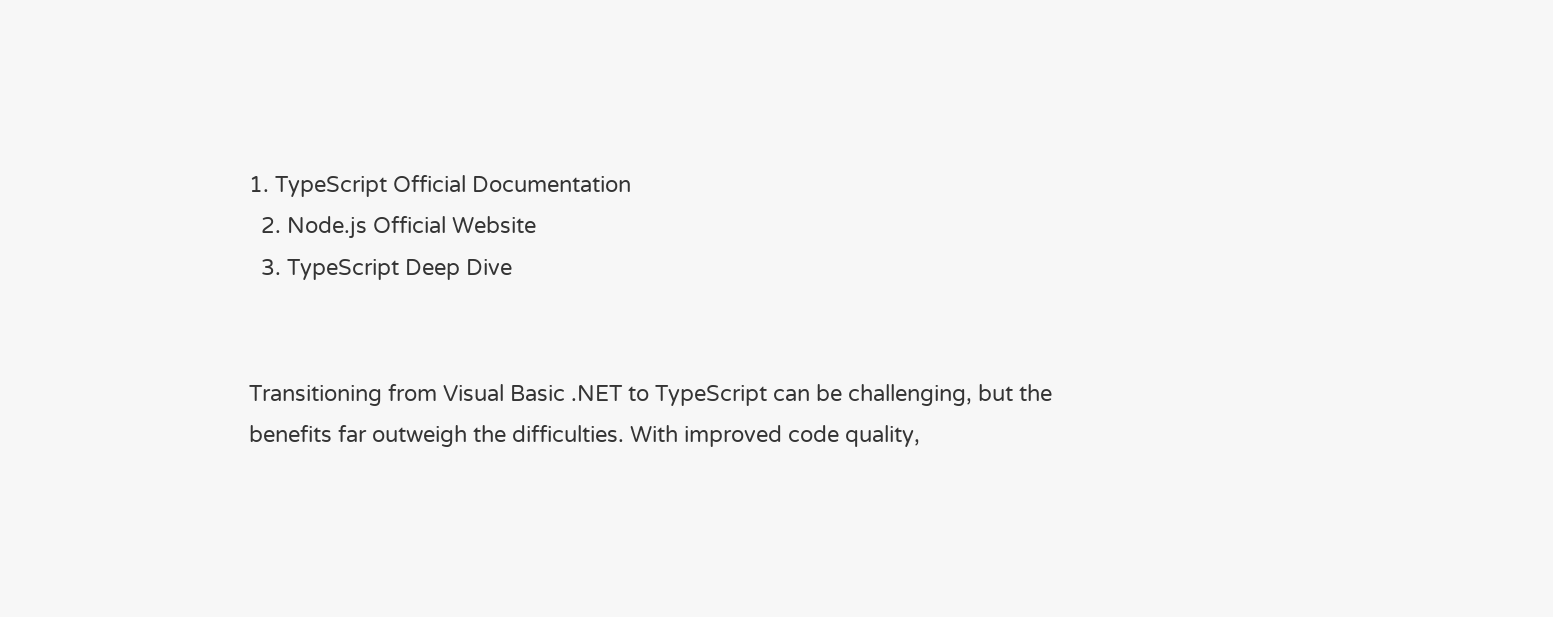1. TypeScript Official Documentation
  2. Node.js Official Website
  3. TypeScript Deep Dive


Transitioning from Visual Basic .NET to TypeScript can be challenging, but the benefits far outweigh the difficulties. With improved code quality,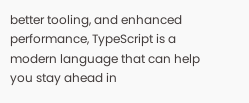better tooling, and enhanced performance, TypeScript is a modern language that can help you stay ahead in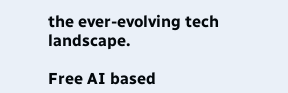the ever-evolving tech landscape.

Free AI based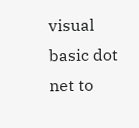visual basic dot net to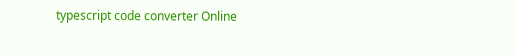typescript code converter Online